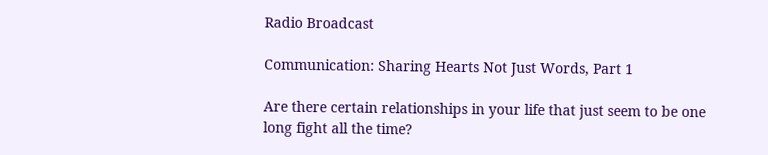Radio Broadcast

Communication: Sharing Hearts Not Just Words, Part 1

Are there certain relationships in your life that just seem to be one long fight all the time?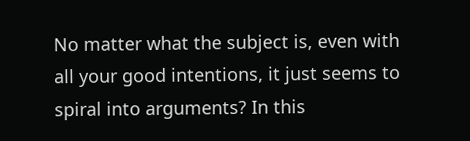No matter what the subject is, even with all your good intentions, it just seems to spiral into arguments? In this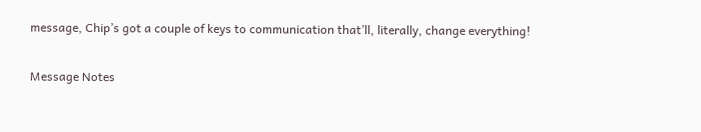message, Chip’s got a couple of keys to communication that’ll, literally, change everything!

Message Notes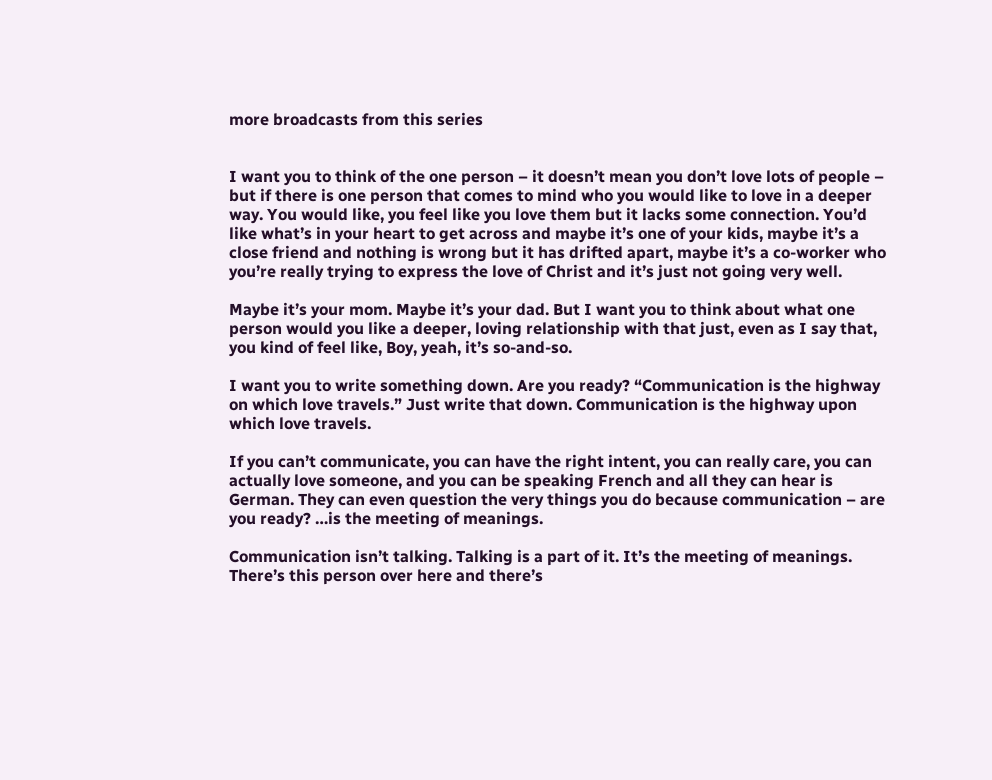more broadcasts from this series


I want you to think of the one person – it doesn’t mean you don’t love lots of people – but if there is one person that comes to mind who you would like to love in a deeper way. You would like, you feel like you love them but it lacks some connection. You’d like what’s in your heart to get across and maybe it’s one of your kids, maybe it’s a close friend and nothing is wrong but it has drifted apart, maybe it’s a co-worker who you’re really trying to express the love of Christ and it’s just not going very well.

Maybe it’s your mom. Maybe it’s your dad. But I want you to think about what one person would you like a deeper, loving relationship with that just, even as I say that, you kind of feel like, Boy, yeah, it’s so-and-so.

I want you to write something down. Are you ready? “Communication is the highway on which love travels.” Just write that down. Communication is the highway upon which love travels.

If you can’t communicate, you can have the right intent, you can really care, you can actually love someone, and you can be speaking French and all they can hear is German. They can even question the very things you do because communication – are you ready? …is the meeting of meanings.

Communication isn’t talking. Talking is a part of it. It’s the meeting of meanings. There’s this person over here and there’s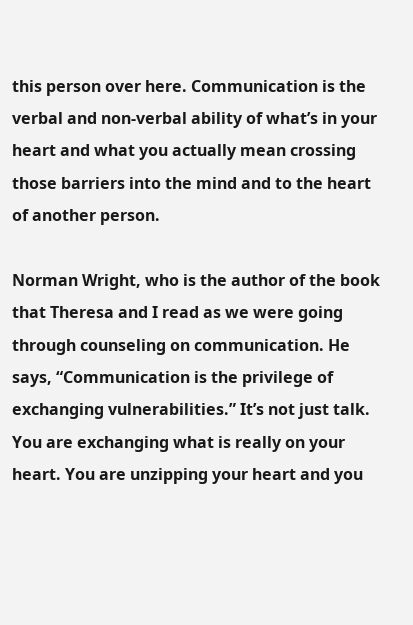this person over here. Communication is the verbal and non-verbal ability of what’s in your heart and what you actually mean crossing those barriers into the mind and to the heart of another person.

Norman Wright, who is the author of the book that Theresa and I read as we were going through counseling on communication. He says, “Communication is the privilege of exchanging vulnerabilities.” It’s not just talk. You are exchanging what is really on your heart. You are unzipping your heart and you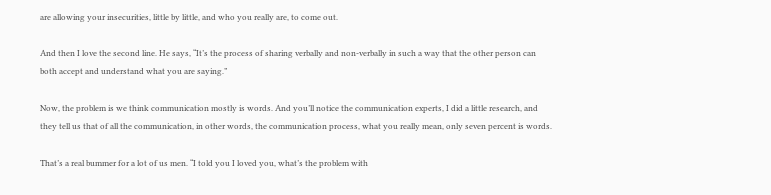are allowing your insecurities, little by little, and who you really are, to come out.

And then I love the second line. He says, “It’s the process of sharing verbally and non-verbally in such a way that the other person can both accept and understand what you are saying.”

Now, the problem is we think communication mostly is words. And you’ll notice the communication experts, I did a little research, and they tell us that of all the communication, in other words, the communication process, what you really mean, only seven percent is words.

That’s a real bummer for a lot of us men. “I told you I loved you, what’s the problem with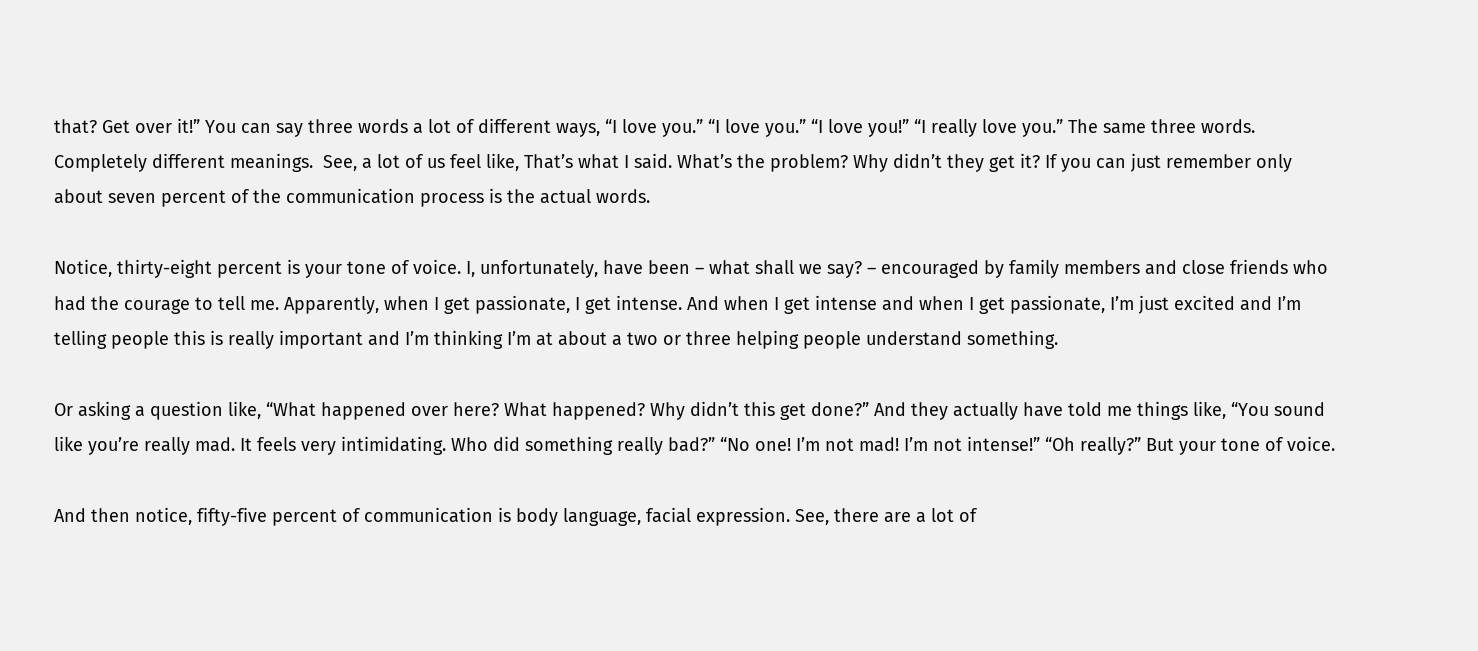that? Get over it!” You can say three words a lot of different ways, “I love you.” “I love you.” “I love you!” “I really love you.” The same three words. Completely different meanings.  See, a lot of us feel like, That’s what I said. What’s the problem? Why didn’t they get it? If you can just remember only about seven percent of the communication process is the actual words.

Notice, thirty-eight percent is your tone of voice. I, unfortunately, have been – what shall we say? – encouraged by family members and close friends who had the courage to tell me. Apparently, when I get passionate, I get intense. And when I get intense and when I get passionate, I’m just excited and I’m telling people this is really important and I’m thinking I’m at about a two or three helping people understand something.

Or asking a question like, “What happened over here? What happened? Why didn’t this get done?” And they actually have told me things like, “You sound like you’re really mad. It feels very intimidating. Who did something really bad?” “No one! I’m not mad! I’m not intense!” “Oh really?” But your tone of voice.

And then notice, fifty-five percent of communication is body language, facial expression. See, there are a lot of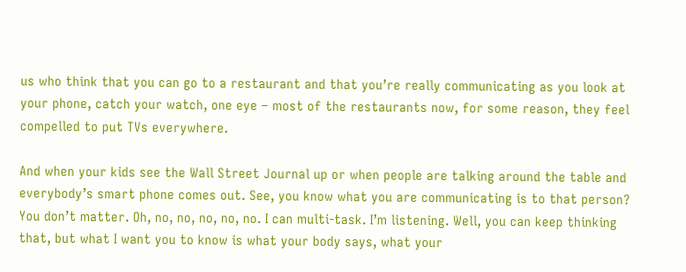us who think that you can go to a restaurant and that you’re really communicating as you look at your phone, catch your watch, one eye – most of the restaurants now, for some reason, they feel compelled to put TVs everywhere.

And when your kids see the Wall Street Journal up or when people are talking around the table and everybody’s smart phone comes out. See, you know what you are communicating is to that person? You don’t matter. Oh, no, no, no, no, no. I can multi-task. I’m listening. Well, you can keep thinking that, but what I want you to know is what your body says, what your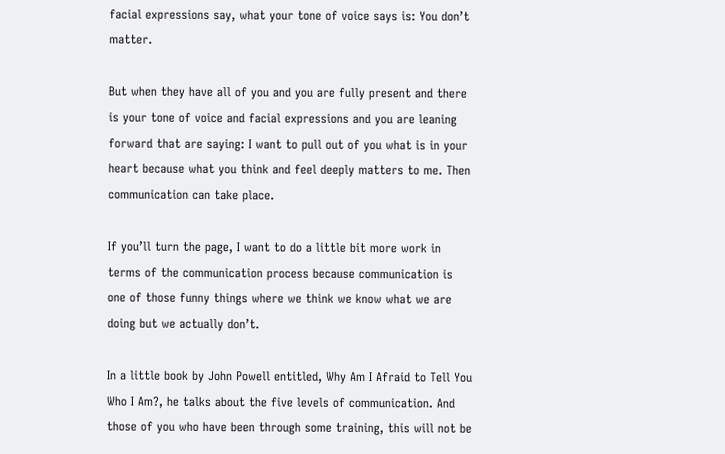facial expressions say, what your tone of voice says is: You don’t matter.

But when they have all of you and you are fully present and there is your tone of voice and facial expressions and you are leaning forward that are saying: I want to pull out of you what is in your heart because what you think and feel deeply matters to me. Then communication can take place.

If you’ll turn the page, I want to do a little bit more work in terms of the communication process because communication is one of those funny things where we think we know what we are doing but we actually don’t.

In a little book by John Powell entitled, Why Am I Afraid to Tell You Who I Am?, he talks about the five levels of communication. And those of you who have been through some training, this will not be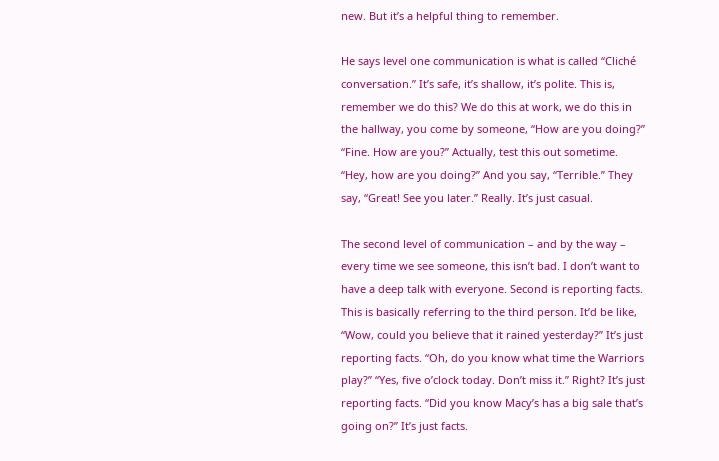new. But it’s a helpful thing to remember.

He says level one communication is what is called “Cliché conversation.” It’s safe, it’s shallow, it’s polite. This is, remember we do this? We do this at work, we do this in the hallway, you come by someone, “How are you doing?” “Fine. How are you?” Actually, test this out sometime. “Hey, how are you doing?” And you say, “Terrible.” They say, “Great! See you later.” Really. It’s just casual.

The second level of communication – and by the way – every time we see someone, this isn’t bad. I don’t want to have a deep talk with everyone. Second is reporting facts. This is basically referring to the third person. It’d be like, “Wow, could you believe that it rained yesterday?” It’s just reporting facts. “Oh, do you know what time the Warriors play?” “Yes, five o’clock today. Don’t miss it.” Right? It’s just reporting facts. “Did you know Macy’s has a big sale that’s going on?” It’s just facts.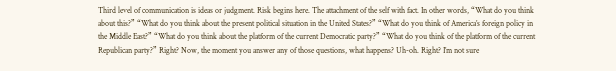Third level of communication is ideas or judgment. Risk begins here. The attachment of the self with fact. In other words, “What do you think about this?” “What do you think about the present political situation in the United States?” “What do you think of America’s foreign policy in the Middle East?” “What do you think about the platform of the current Democratic party?” “What do you think of the platform of the current Republican party?” Right? Now, the moment you answer any of those questions, what happens? Uh-oh. Right? I’m not sure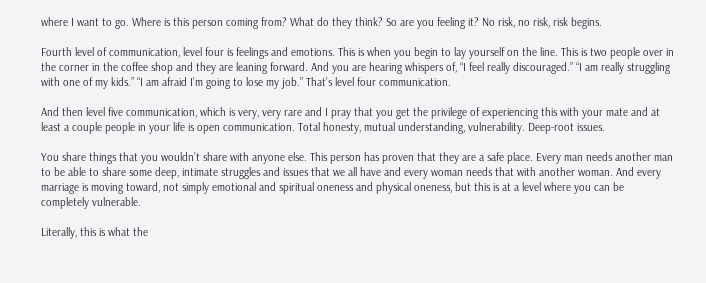where I want to go. Where is this person coming from? What do they think? So are you feeling it? No risk, no risk, risk begins.

Fourth level of communication, level four is feelings and emotions. This is when you begin to lay yourself on the line. This is two people over in the corner in the coffee shop and they are leaning forward. And you are hearing whispers of, “I feel really discouraged.” “I am really struggling with one of my kids.” “I am afraid I’m going to lose my job.” That’s level four communication.

And then level five communication, which is very, very rare and I pray that you get the privilege of experiencing this with your mate and at least a couple people in your life is open communication. Total honesty, mutual understanding, vulnerability. Deep-root issues.

You share things that you wouldn’t share with anyone else. This person has proven that they are a safe place. Every man needs another man to be able to share some deep, intimate struggles and issues that we all have and every woman needs that with another woman. And every marriage is moving toward, not simply emotional and spiritual oneness and physical oneness, but this is at a level where you can be completely vulnerable.

Literally, this is what the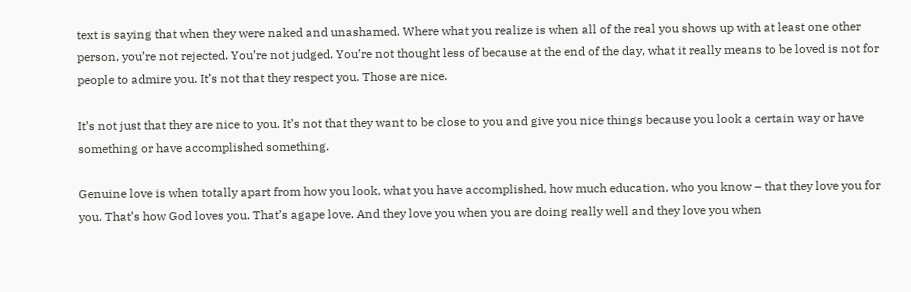text is saying that when they were naked and unashamed. Where what you realize is when all of the real you shows up with at least one other person, you’re not rejected. You’re not judged. You’re not thought less of because at the end of the day, what it really means to be loved is not for people to admire you. It’s not that they respect you. Those are nice.

It’s not just that they are nice to you. It’s not that they want to be close to you and give you nice things because you look a certain way or have something or have accomplished something.

Genuine love is when totally apart from how you look, what you have accomplished, how much education, who you know – that they love you for you. That’s how God loves you. That’s agape love. And they love you when you are doing really well and they love you when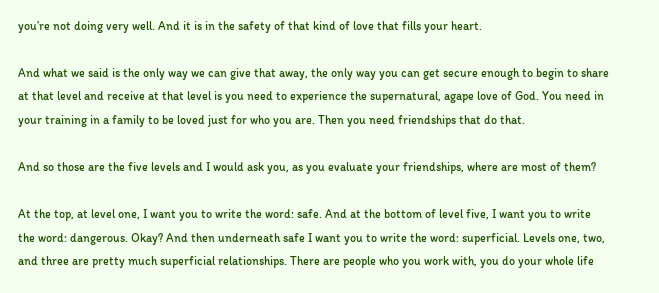you’re not doing very well. And it is in the safety of that kind of love that fills your heart.

And what we said is the only way we can give that away, the only way you can get secure enough to begin to share at that level and receive at that level is you need to experience the supernatural, agape love of God. You need in your training in a family to be loved just for who you are. Then you need friendships that do that.

And so those are the five levels and I would ask you, as you evaluate your friendships, where are most of them?

At the top, at level one, I want you to write the word: safe. And at the bottom of level five, I want you to write the word: dangerous. Okay? And then underneath safe I want you to write the word: superficial. Levels one, two, and three are pretty much superficial relationships. There are people who you work with, you do your whole life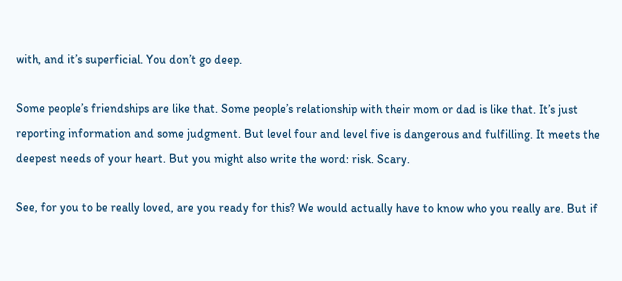with, and it’s superficial. You don’t go deep.

Some people’s friendships are like that. Some people’s relationship with their mom or dad is like that. It’s just reporting information and some judgment. But level four and level five is dangerous and fulfilling. It meets the deepest needs of your heart. But you might also write the word: risk. Scary.

See, for you to be really loved, are you ready for this? We would actually have to know who you really are. But if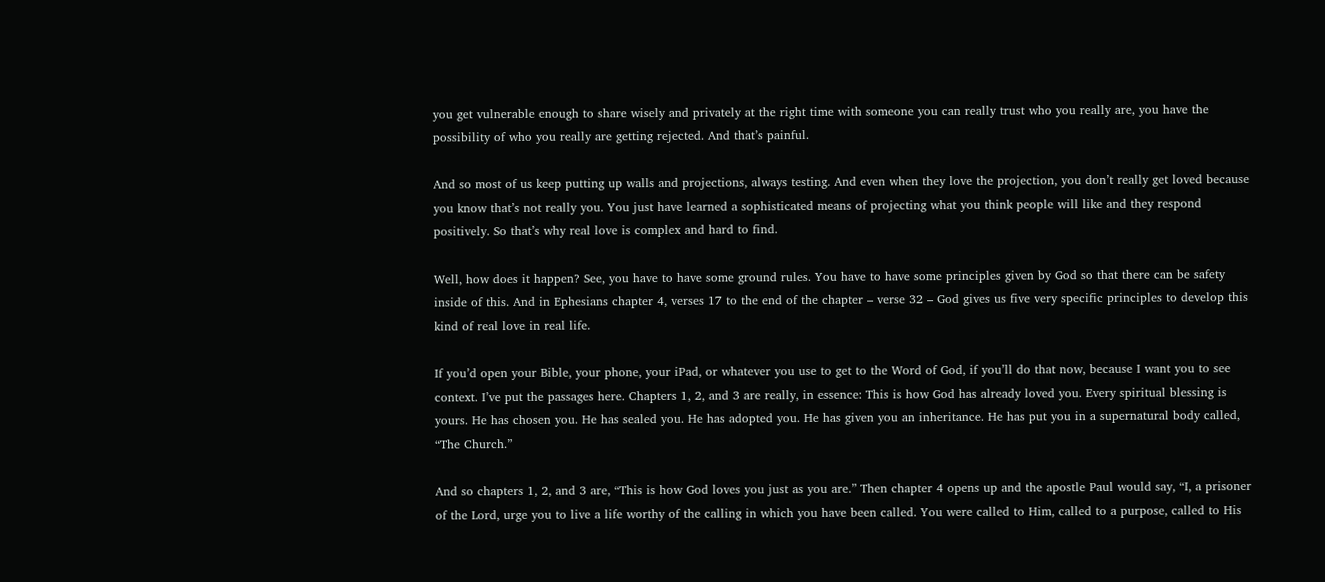you get vulnerable enough to share wisely and privately at the right time with someone you can really trust who you really are, you have the possibility of who you really are getting rejected. And that’s painful.

And so most of us keep putting up walls and projections, always testing. And even when they love the projection, you don’t really get loved because you know that’s not really you. You just have learned a sophisticated means of projecting what you think people will like and they respond positively. So that’s why real love is complex and hard to find.

Well, how does it happen? See, you have to have some ground rules. You have to have some principles given by God so that there can be safety inside of this. And in Ephesians chapter 4, verses 17 to the end of the chapter – verse 32 – God gives us five very specific principles to develop this kind of real love in real life.

If you’d open your Bible, your phone, your iPad, or whatever you use to get to the Word of God, if you’ll do that now, because I want you to see context. I’ve put the passages here. Chapters 1, 2, and 3 are really, in essence: This is how God has already loved you. Every spiritual blessing is yours. He has chosen you. He has sealed you. He has adopted you. He has given you an inheritance. He has put you in a supernatural body called, “The Church.”

And so chapters 1, 2, and 3 are, “This is how God loves you just as you are.” Then chapter 4 opens up and the apostle Paul would say, “I, a prisoner of the Lord, urge you to live a life worthy of the calling in which you have been called. You were called to Him, called to a purpose, called to His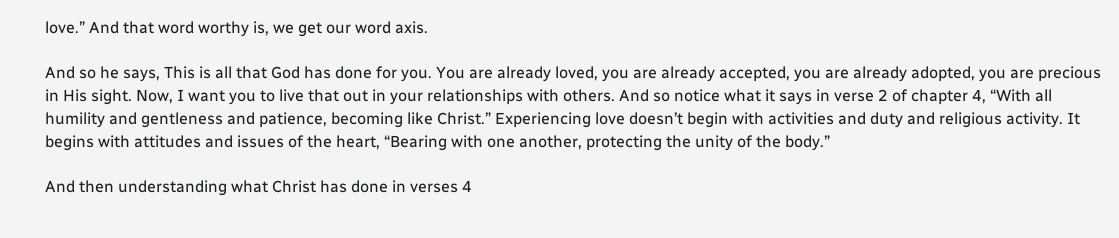love.” And that word worthy is, we get our word axis.

And so he says, This is all that God has done for you. You are already loved, you are already accepted, you are already adopted, you are precious in His sight. Now, I want you to live that out in your relationships with others. And so notice what it says in verse 2 of chapter 4, “With all humility and gentleness and patience, becoming like Christ.” Experiencing love doesn’t begin with activities and duty and religious activity. It begins with attitudes and issues of the heart, “Bearing with one another, protecting the unity of the body.”

And then understanding what Christ has done in verses 4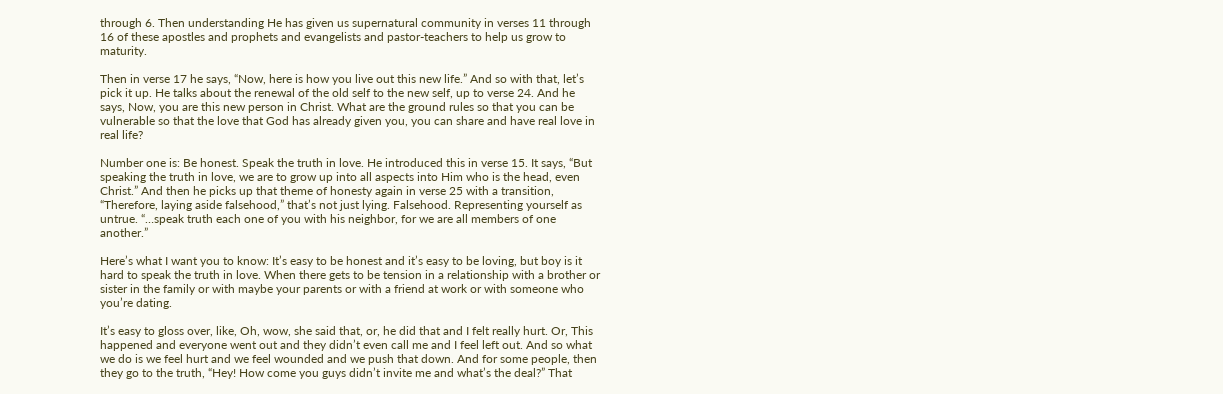through 6. Then understanding He has given us supernatural community in verses 11 through 16 of these apostles and prophets and evangelists and pastor-teachers to help us grow to maturity.

Then in verse 17 he says, “Now, here is how you live out this new life.” And so with that, let’s pick it up. He talks about the renewal of the old self to the new self, up to verse 24. And he says, Now, you are this new person in Christ. What are the ground rules so that you can be vulnerable so that the love that God has already given you, you can share and have real love in real life?

Number one is: Be honest. Speak the truth in love. He introduced this in verse 15. It says, “But speaking the truth in love, we are to grow up into all aspects into Him who is the head, even Christ.” And then he picks up that theme of honesty again in verse 25 with a transition, “Therefore, laying aside falsehood,” that’s not just lying. Falsehood. Representing yourself as untrue. “…speak truth each one of you with his neighbor, for we are all members of one another.”

Here’s what I want you to know: It’s easy to be honest and it’s easy to be loving, but boy is it hard to speak the truth in love. When there gets to be tension in a relationship with a brother or sister in the family or with maybe your parents or with a friend at work or with someone who you’re dating.

It’s easy to gloss over, like, Oh, wow, she said that, or, he did that and I felt really hurt. Or, This happened and everyone went out and they didn’t even call me and I feel left out. And so what we do is we feel hurt and we feel wounded and we push that down. And for some people, then they go to the truth, “Hey! How come you guys didn’t invite me and what’s the deal?” That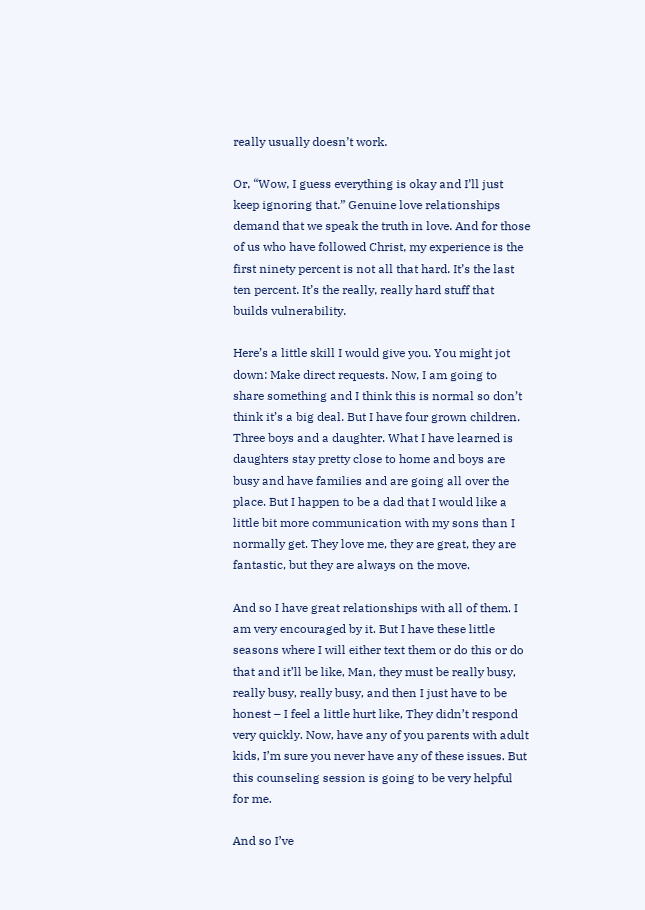really usually doesn’t work.

Or, “Wow, I guess everything is okay and I’ll just keep ignoring that.” Genuine love relationships demand that we speak the truth in love. And for those of us who have followed Christ, my experience is the first ninety percent is not all that hard. It’s the last ten percent. It’s the really, really hard stuff that builds vulnerability.

Here’s a little skill I would give you. You might jot down: Make direct requests. Now, I am going to share something and I think this is normal so don’t think it’s a big deal. But I have four grown children. Three boys and a daughter. What I have learned is daughters stay pretty close to home and boys are busy and have families and are going all over the place. But I happen to be a dad that I would like a little bit more communication with my sons than I normally get. They love me, they are great, they are fantastic, but they are always on the move.

And so I have great relationships with all of them. I am very encouraged by it. But I have these little seasons where I will either text them or do this or do that and it’ll be like, Man, they must be really busy, really busy, really busy, and then I just have to be honest – I feel a little hurt like, They didn’t respond very quickly. Now, have any of you parents with adult kids, I’m sure you never have any of these issues. But this counseling session is going to be very helpful for me.

And so I’ve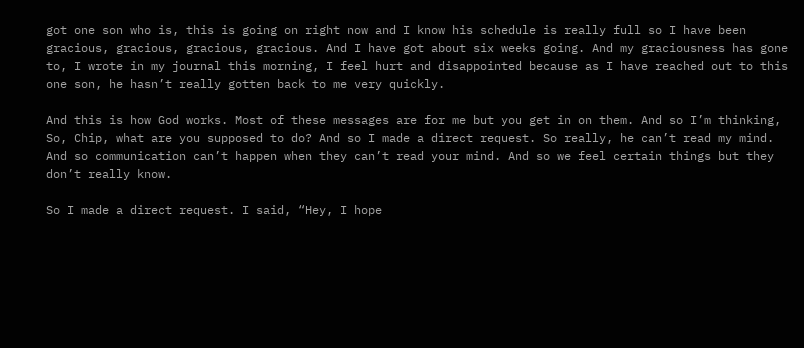got one son who is, this is going on right now and I know his schedule is really full so I have been gracious, gracious, gracious, gracious. And I have got about six weeks going. And my graciousness has gone to, I wrote in my journal this morning, I feel hurt and disappointed because as I have reached out to this one son, he hasn’t really gotten back to me very quickly.

And this is how God works. Most of these messages are for me but you get in on them. And so I’m thinking, So, Chip, what are you supposed to do? And so I made a direct request. So really, he can’t read my mind. And so communication can’t happen when they can’t read your mind. And so we feel certain things but they don’t really know.

So I made a direct request. I said, “Hey, I hope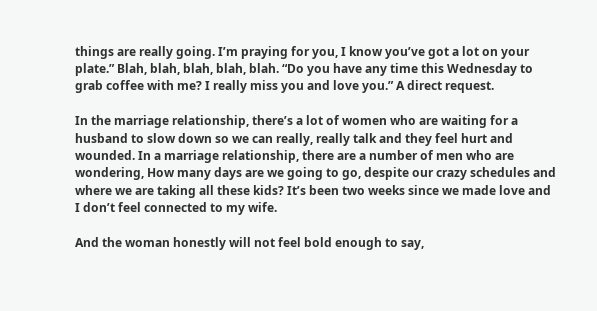things are really going. I’m praying for you, I know you’ve got a lot on your plate.” Blah, blah, blah, blah, blah. “Do you have any time this Wednesday to grab coffee with me? I really miss you and love you.” A direct request.

In the marriage relationship, there’s a lot of women who are waiting for a husband to slow down so we can really, really talk and they feel hurt and wounded. In a marriage relationship, there are a number of men who are wondering, How many days are we going to go, despite our crazy schedules and where we are taking all these kids? It’s been two weeks since we made love and I don’t feel connected to my wife.

And the woman honestly will not feel bold enough to say,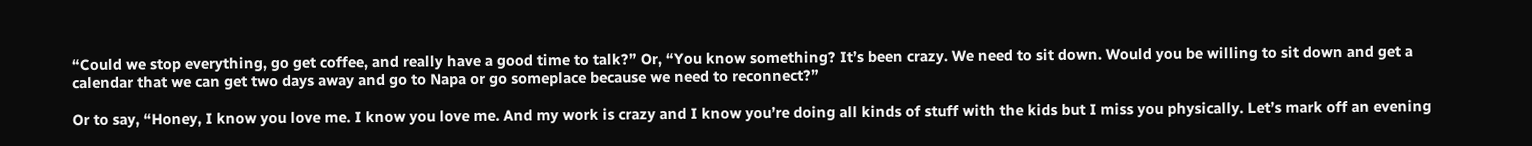“Could we stop everything, go get coffee, and really have a good time to talk?” Or, “You know something? It’s been crazy. We need to sit down. Would you be willing to sit down and get a calendar that we can get two days away and go to Napa or go someplace because we need to reconnect?”

Or to say, “Honey, I know you love me. I know you love me. And my work is crazy and I know you’re doing all kinds of stuff with the kids but I miss you physically. Let’s mark off an evening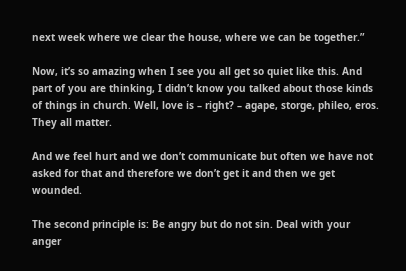next week where we clear the house, where we can be together.”

Now, it’s so amazing when I see you all get so quiet like this. And part of you are thinking, I didn’t know you talked about those kinds of things in church. Well, love is – right? – agape, storge, phileo, eros. They all matter.

And we feel hurt and we don’t communicate but often we have not asked for that and therefore we don’t get it and then we get wounded.

The second principle is: Be angry but do not sin. Deal with your anger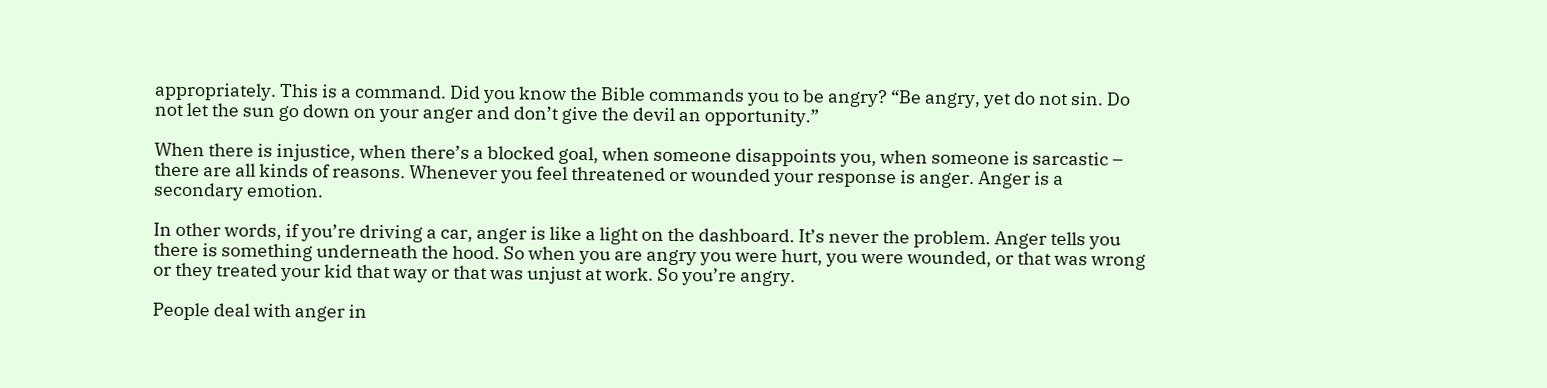appropriately. This is a command. Did you know the Bible commands you to be angry? “Be angry, yet do not sin. Do not let the sun go down on your anger and don’t give the devil an opportunity.”

When there is injustice, when there’s a blocked goal, when someone disappoints you, when someone is sarcastic – there are all kinds of reasons. Whenever you feel threatened or wounded your response is anger. Anger is a secondary emotion.

In other words, if you’re driving a car, anger is like a light on the dashboard. It’s never the problem. Anger tells you there is something underneath the hood. So when you are angry you were hurt, you were wounded, or that was wrong or they treated your kid that way or that was unjust at work. So you’re angry.

People deal with anger in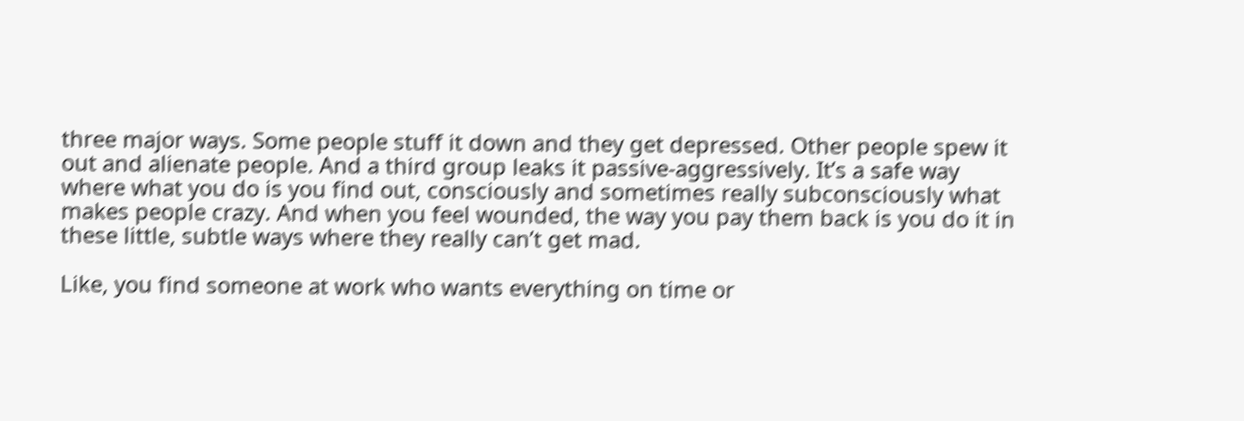three major ways. Some people stuff it down and they get depressed. Other people spew it out and alienate people. And a third group leaks it passive-aggressively. It’s a safe way where what you do is you find out, consciously and sometimes really subconsciously what makes people crazy. And when you feel wounded, the way you pay them back is you do it in these little, subtle ways where they really can’t get mad.

Like, you find someone at work who wants everything on time or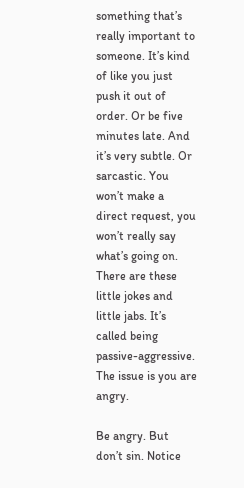something that’s really important to someone. It’s kind of like you just push it out of order. Or be five minutes late. And it’s very subtle. Or sarcastic. You won’t make a direct request, you won’t really say what’s going on. There are these little jokes and little jabs. It’s called being passive-aggressive. The issue is you are angry.

Be angry. But don’t sin. Notice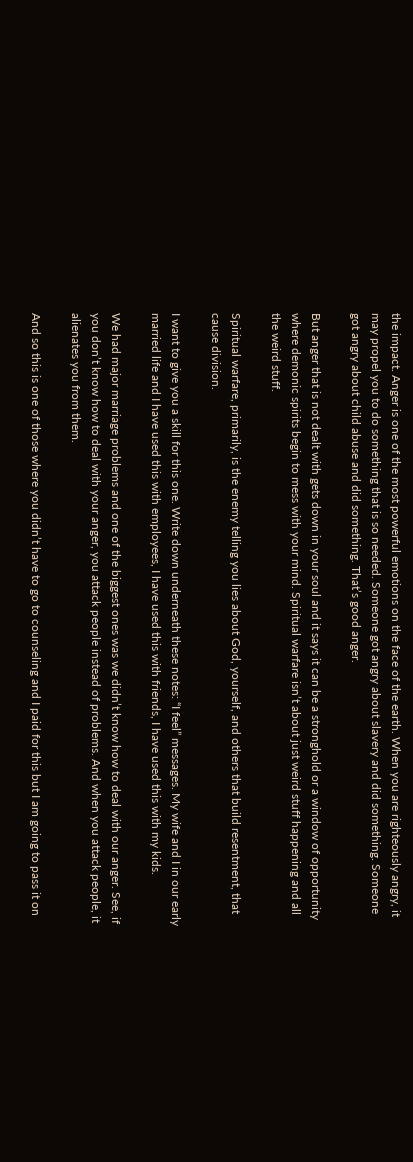the impact. Anger is one of the most powerful emotions on the face of the earth. When you are righteously angry, it may propel you to do something that is so needed. Someone got angry about slavery and did something. Someone got angry about child abuse and did something. That’s good anger.

But anger that is not dealt with gets down in your soul and it says it can be a stronghold or a window of opportunity where demonic spirits begin to mess with your mind. Spiritual warfare isn’t about just weird stuff happening and all the weird stuff.

Spiritual warfare, primarily, is the enemy telling you lies about God, yourself, and others that build resentment, that cause division.

I want to give you a skill for this one. Write down underneath these notes: “I feel” messages. My wife and I in our early married life and I have used this with employees, I have used this with friends, I have used this with my kids.

We had major marriage problems and one of the biggest ones was we didn’t know how to deal with our anger. See, if you don’t know how to deal with your anger, you attack people instead of problems. And when you attack people, it alienates you from them.

And so this is one of those where you didn’t have to go to counseling and I paid for this but I am going to pass it on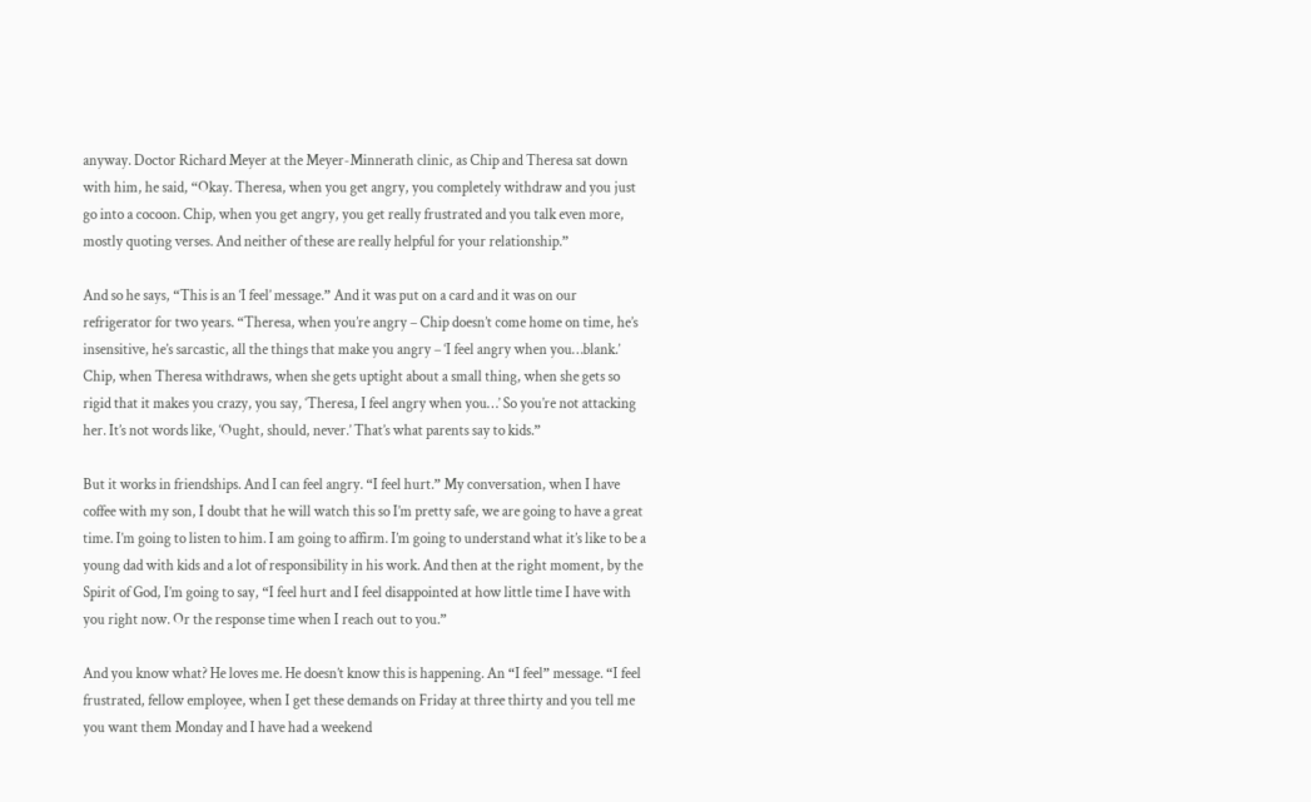anyway. Doctor Richard Meyer at the Meyer-Minnerath clinic, as Chip and Theresa sat down with him, he said, “Okay. Theresa, when you get angry, you completely withdraw and you just go into a cocoon. Chip, when you get angry, you get really frustrated and you talk even more, mostly quoting verses. And neither of these are really helpful for your relationship.”

And so he says, “This is an ‘I feel’ message.” And it was put on a card and it was on our refrigerator for two years. “Theresa, when you’re angry – Chip doesn’t come home on time, he’s insensitive, he’s sarcastic, all the things that make you angry – ‘I feel angry when you…blank.’ Chip, when Theresa withdraws, when she gets uptight about a small thing, when she gets so rigid that it makes you crazy, you say, ‘Theresa, I feel angry when you…’ So you’re not attacking her. It’s not words like, ‘Ought, should, never.’ That’s what parents say to kids.”

But it works in friendships. And I can feel angry. “I feel hurt.” My conversation, when I have coffee with my son, I doubt that he will watch this so I’m pretty safe, we are going to have a great time. I’m going to listen to him. I am going to affirm. I’m going to understand what it’s like to be a young dad with kids and a lot of responsibility in his work. And then at the right moment, by the Spirit of God, I’m going to say, “I feel hurt and I feel disappointed at how little time I have with you right now. Or the response time when I reach out to you.”

And you know what? He loves me. He doesn’t know this is happening. An “I feel” message. “I feel frustrated, fellow employee, when I get these demands on Friday at three thirty and you tell me you want them Monday and I have had a weekend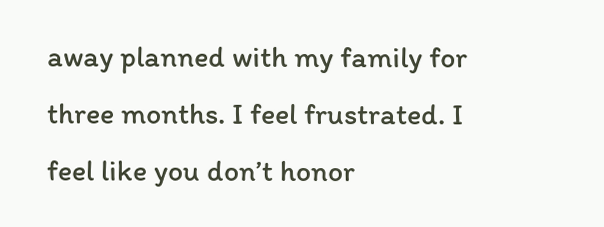away planned with my family for three months. I feel frustrated. I feel like you don’t honor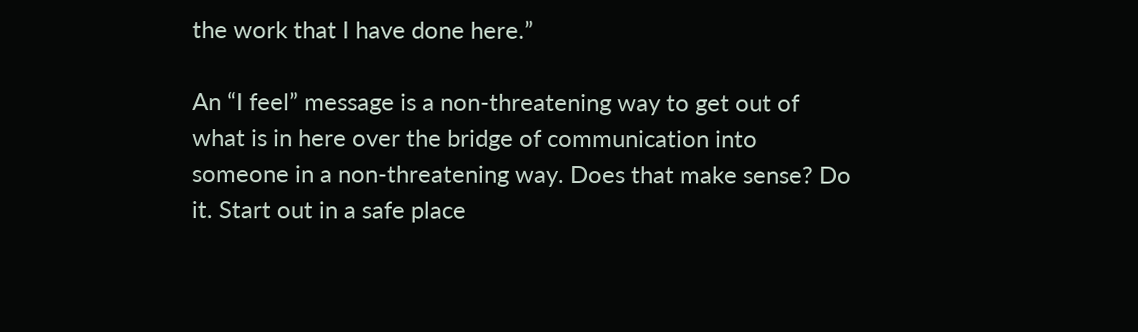the work that I have done here.”

An “I feel” message is a non-threatening way to get out of what is in here over the bridge of communication into someone in a non-threatening way. Does that make sense? Do it. Start out in a safe place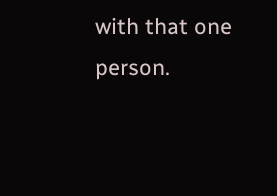with that one person.